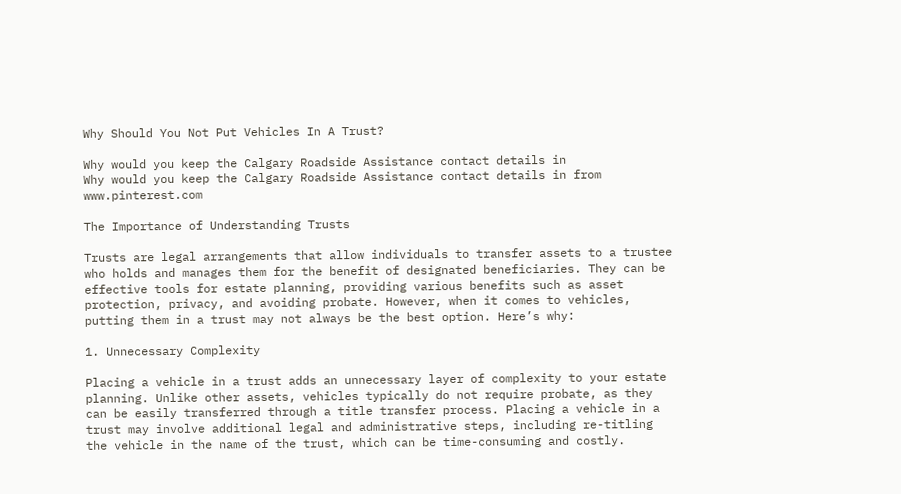Why Should You Not Put Vehicles In A Trust?

Why would you keep the Calgary Roadside Assistance contact details in
Why would you keep the Calgary Roadside Assistance contact details in from www.pinterest.com

The Importance of Understanding Trusts

Trusts are legal arrangements that allow individuals to transfer assets to a trustee who holds and manages them for the benefit of designated beneficiaries. They can be effective tools for estate planning, providing various benefits such as asset protection, privacy, and avoiding probate. However, when it comes to vehicles, putting them in a trust may not always be the best option. Here’s why:

1. Unnecessary Complexity

Placing a vehicle in a trust adds an unnecessary layer of complexity to your estate planning. Unlike other assets, vehicles typically do not require probate, as they can be easily transferred through a title transfer process. Placing a vehicle in a trust may involve additional legal and administrative steps, including re-titling the vehicle in the name of the trust, which can be time-consuming and costly.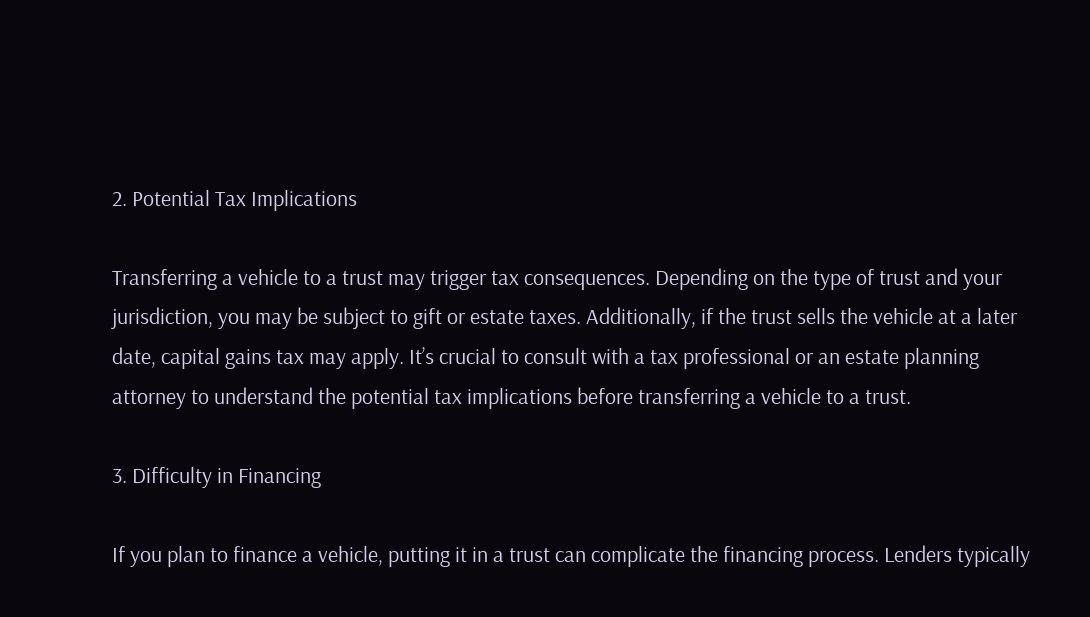2. Potential Tax Implications

Transferring a vehicle to a trust may trigger tax consequences. Depending on the type of trust and your jurisdiction, you may be subject to gift or estate taxes. Additionally, if the trust sells the vehicle at a later date, capital gains tax may apply. It’s crucial to consult with a tax professional or an estate planning attorney to understand the potential tax implications before transferring a vehicle to a trust.

3. Difficulty in Financing

If you plan to finance a vehicle, putting it in a trust can complicate the financing process. Lenders typically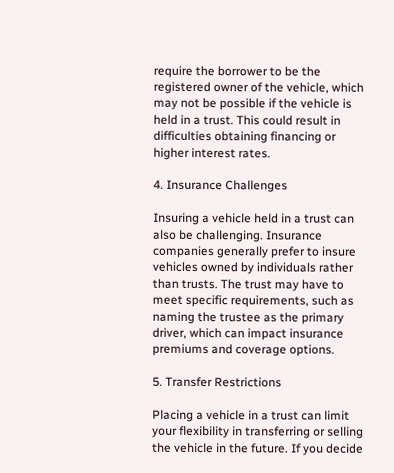require the borrower to be the registered owner of the vehicle, which may not be possible if the vehicle is held in a trust. This could result in difficulties obtaining financing or higher interest rates.

4. Insurance Challenges

Insuring a vehicle held in a trust can also be challenging. Insurance companies generally prefer to insure vehicles owned by individuals rather than trusts. The trust may have to meet specific requirements, such as naming the trustee as the primary driver, which can impact insurance premiums and coverage options.

5. Transfer Restrictions

Placing a vehicle in a trust can limit your flexibility in transferring or selling the vehicle in the future. If you decide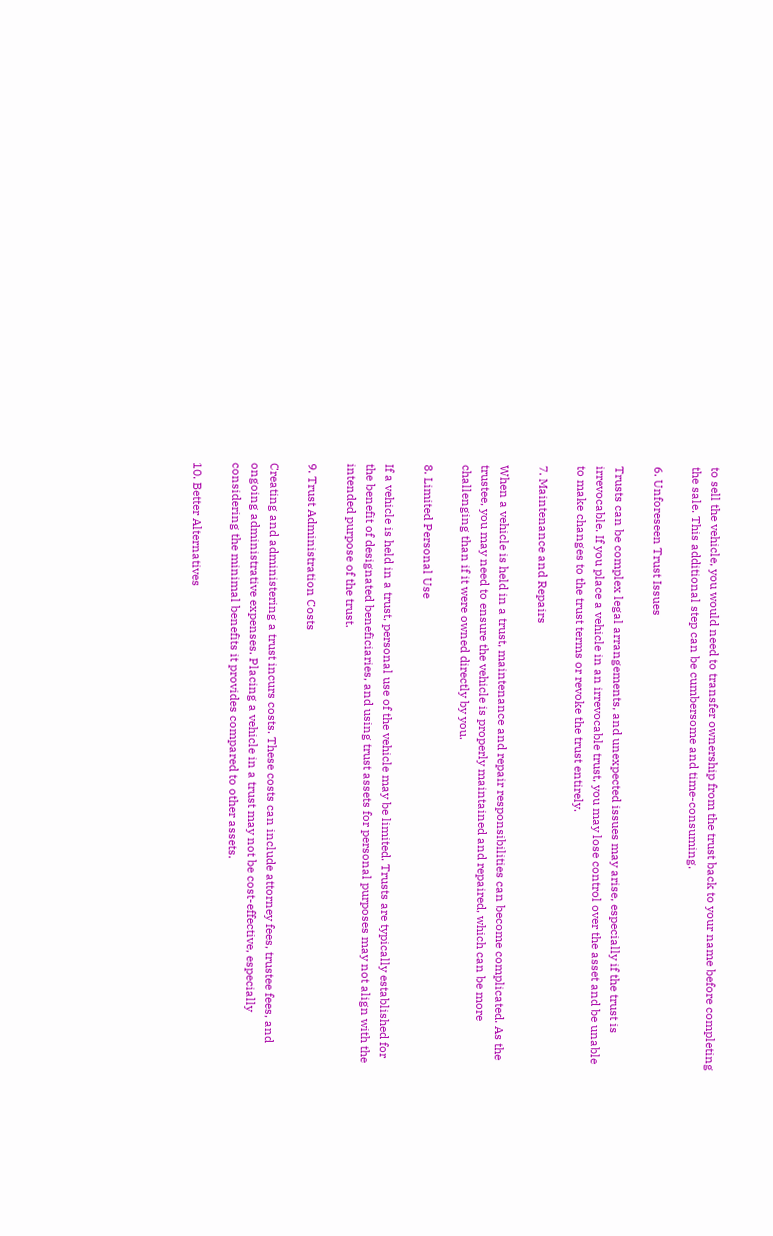to sell the vehicle, you would need to transfer ownership from the trust back to your name before completing the sale. This additional step can be cumbersome and time-consuming.

6. Unforeseen Trust Issues

Trusts can be complex legal arrangements, and unexpected issues may arise, especially if the trust is irrevocable. If you place a vehicle in an irrevocable trust, you may lose control over the asset and be unable to make changes to the trust terms or revoke the trust entirely.

7. Maintenance and Repairs

When a vehicle is held in a trust, maintenance and repair responsibilities can become complicated. As the trustee, you may need to ensure the vehicle is properly maintained and repaired, which can be more challenging than if it were owned directly by you.

8. Limited Personal Use

If a vehicle is held in a trust, personal use of the vehicle may be limited. Trusts are typically established for the benefit of designated beneficiaries, and using trust assets for personal purposes may not align with the intended purpose of the trust.

9. Trust Administration Costs

Creating and administering a trust incurs costs. These costs can include attorney fees, trustee fees, and ongoing administrative expenses. Placing a vehicle in a trust may not be cost-effective, especially considering the minimal benefits it provides compared to other assets.

10. Better Alternatives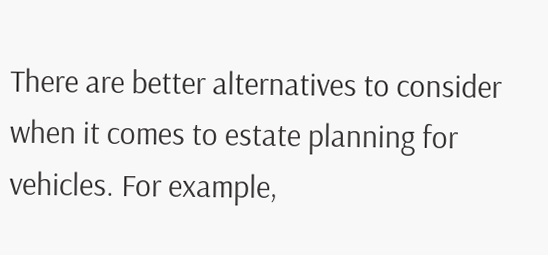There are better alternatives to consider when it comes to estate planning for vehicles. For example,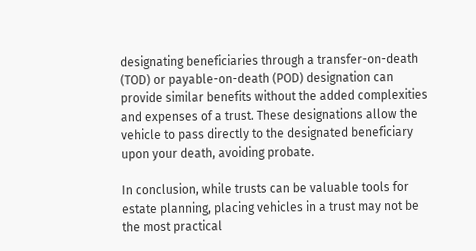designating beneficiaries through a transfer-on-death (TOD) or payable-on-death (POD) designation can provide similar benefits without the added complexities and expenses of a trust. These designations allow the vehicle to pass directly to the designated beneficiary upon your death, avoiding probate.

In conclusion, while trusts can be valuable tools for estate planning, placing vehicles in a trust may not be the most practical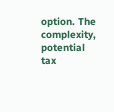option. The complexity, potential tax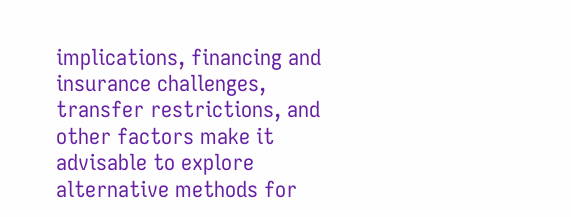implications, financing and insurance challenges, transfer restrictions, and other factors make it advisable to explore alternative methods for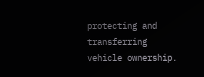protecting and transferring vehicle ownership.